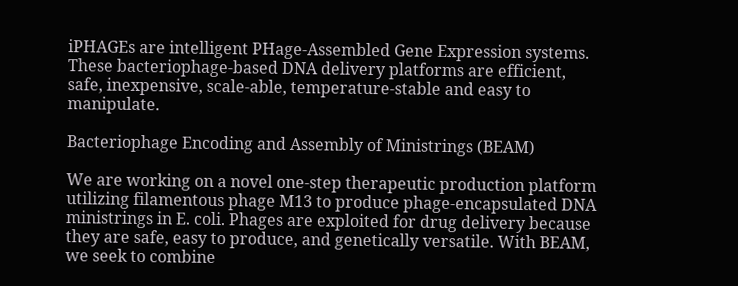iPHAGEs are intelligent PHage-Assembled Gene Expression systems. These bacteriophage-based DNA delivery platforms are efficient, safe, inexpensive, scale-able, temperature-stable and easy to manipulate.

Bacteriophage Encoding and Assembly of Ministrings (BEAM)

We are working on a novel one-step therapeutic production platform utilizing filamentous phage M13 to produce phage-encapsulated DNA ministrings in E. coli. Phages are exploited for drug delivery because they are safe, easy to produce, and genetically versatile. With BEAM, we seek to combine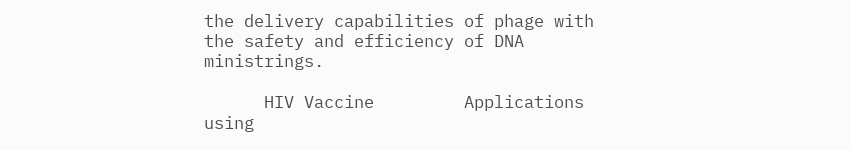the delivery capabilities of phage with the safety and efficiency of DNA ministrings.

      HIV Vaccine         Applications using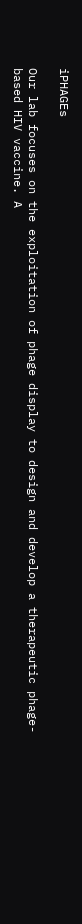iPHAGEs

Our lab focuses on the exploitation of phage display to design and develop a therapeutic phage-based HIV vaccine. A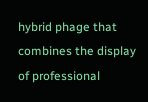hybrid phage that combines the display of professional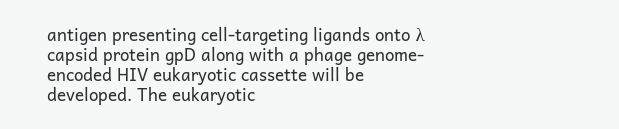antigen presenting cell-targeting ligands onto λ capsid protein gpD along with a phage genome-encoded HIV eukaryotic cassette will be developed. The eukaryotic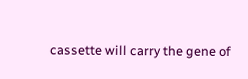cassette will carry the gene of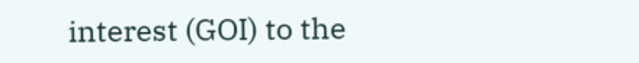interest (GOI) to the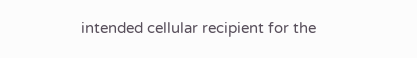intended cellular recipient for the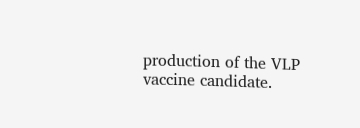production of the VLP vaccine candidate.